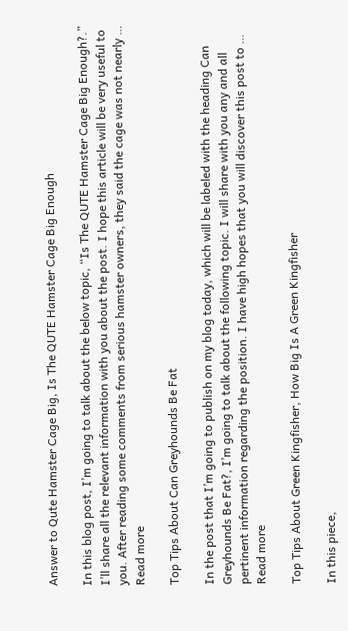Answer to Qute Hamster Cage Big, Is The QUTE Hamster Cage Big Enough

In this blog post, I’m going to talk about the below topic, “Is The QUTE Hamster Cage Big Enough?.” I’ll share all the relevant information with you about the post. I hope this article will be very useful to you. After reading some comments from serious hamster owners, they said the cage was not nearly … Read more

Top Tips About Can Greyhounds Be Fat

In the post that I’m going to publish on my blog today, which will be labeled with the heading Can Greyhounds Be Fat?, I’m going to talk about the following topic. I will share with you any and all pertinent information regarding the position. I have high hopes that you will discover this post to … Read more

Top Tips About Green Kingfisher, How Big Is A Green Kingfisher

In this piece,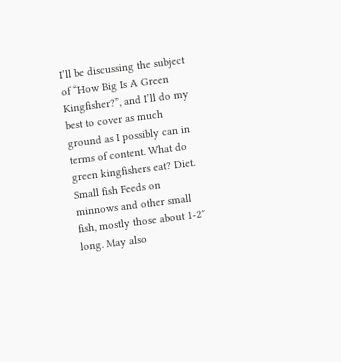I’ll be discussing the subject of “How Big Is A Green Kingfisher?”, and I’ll do my best to cover as much ground as I possibly can in terms of content. What do green kingfishers eat? Diet. Small fish Feeds on minnows and other small fish, mostly those about 1-2″ long. May also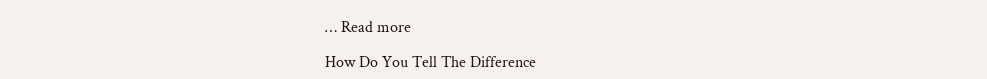… Read more

How Do You Tell The Difference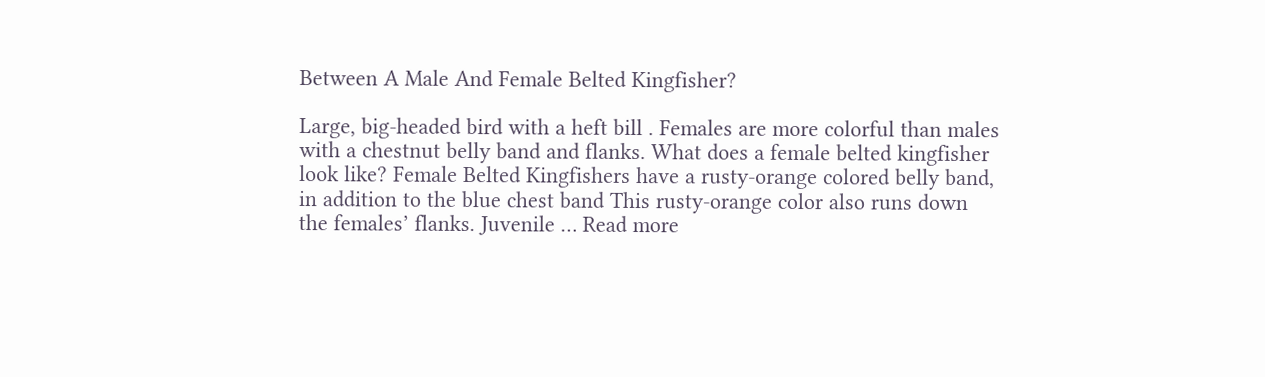Between A Male And Female Belted Kingfisher?

Large, big-headed bird with a heft bill . Females are more colorful than males with a chestnut belly band and flanks. What does a female belted kingfisher look like? Female Belted Kingfishers have a rusty-orange colored belly band, in addition to the blue chest band This rusty-orange color also runs down the females’ flanks. Juvenile … Read more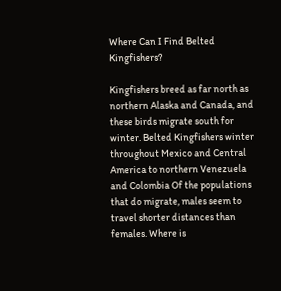Where Can I Find Belted Kingfishers?

Kingfishers breed as far north as northern Alaska and Canada, and these birds migrate south for winter. Belted Kingfishers winter throughout Mexico and Central America to northern Venezuela and Colombia Of the populations that do migrate, males seem to travel shorter distances than females. Where is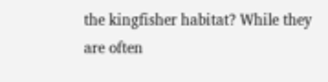the kingfisher habitat? While they are often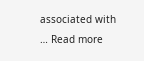associated with … Read more